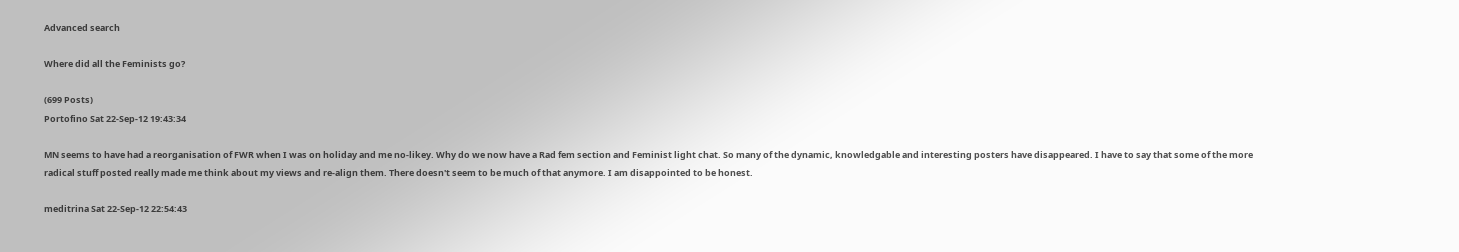Advanced search

Where did all the Feminists go?

(699 Posts)
Portofino Sat 22-Sep-12 19:43:34

MN seems to have had a reorganisation of FWR when I was on holiday and me no-likey. Why do we now have a Rad fem section and Feminist light chat. So many of the dynamic, knowledgable and interesting posters have disappeared. I have to say that some of the more radical stuff posted really made me think about my views and re-align them. There doesn't seem to be much of that anymore. I am disappointed to be honest.

meditrina Sat 22-Sep-12 22:54:43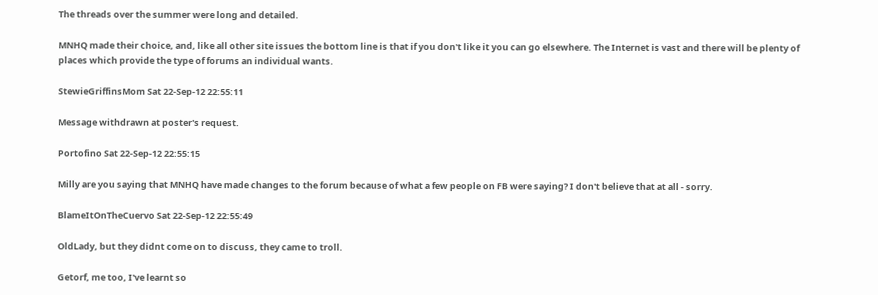The threads over the summer were long and detailed.

MNHQ made their choice, and, like all other site issues the bottom line is that if you don't like it you can go elsewhere. The Internet is vast and there will be plenty of places which provide the type of forums an individual wants.

StewieGriffinsMom Sat 22-Sep-12 22:55:11

Message withdrawn at poster's request.

Portofino Sat 22-Sep-12 22:55:15

Milly are you saying that MNHQ have made changes to the forum because of what a few people on FB were saying? I don't believe that at all - sorry.

BlameItOnTheCuervo Sat 22-Sep-12 22:55:49

OldLady, but they didnt come on to discuss, they came to troll.

Getorf, me too, I've learnt so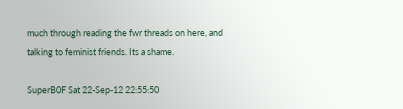much through reading the fwr threads on here, and talking to feminist friends. Its a shame.

SuperB0F Sat 22-Sep-12 22:55:50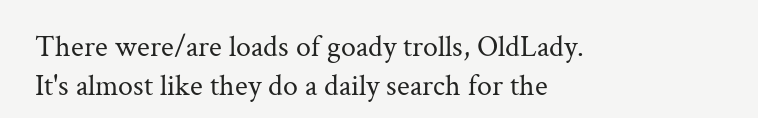There were/are loads of goady trolls, OldLady. It's almost like they do a daily search for the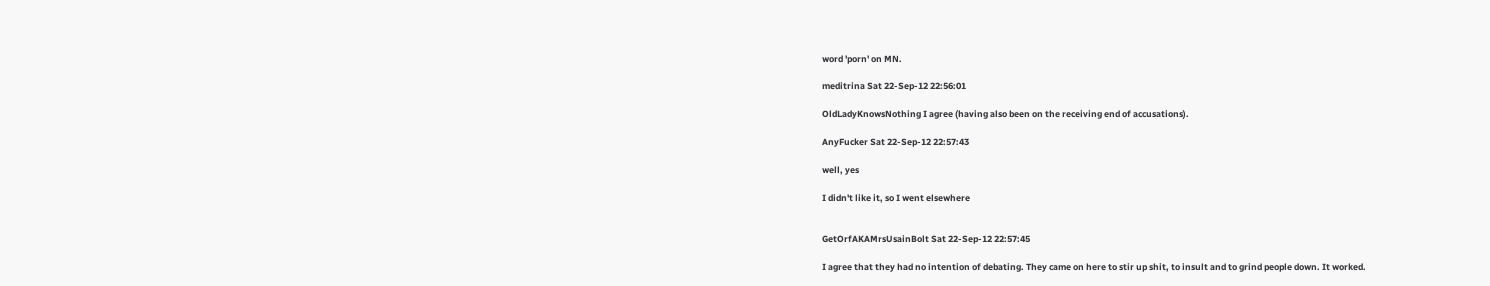word 'porn' on MN.

meditrina Sat 22-Sep-12 22:56:01

OldLadyKnowsNothing I agree (having also been on the receiving end of accusations).

AnyFucker Sat 22-Sep-12 22:57:43

well, yes

I didn't like it, so I went elsewhere


GetOrfAKAMrsUsainBolt Sat 22-Sep-12 22:57:45

I agree that they had no intention of debating. They came on here to stir up shit, to insult and to grind people down. It worked.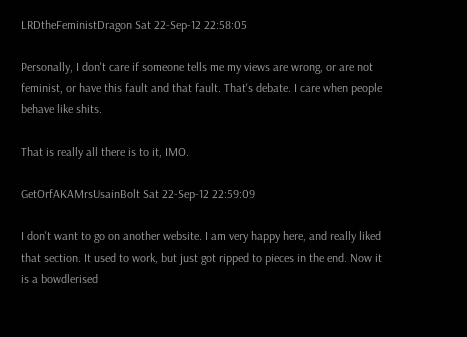LRDtheFeministDragon Sat 22-Sep-12 22:58:05

Personally, I don't care if someone tells me my views are wrong, or are not feminist, or have this fault and that fault. That's debate. I care when people behave like shits.

That is really all there is to it, IMO.

GetOrfAKAMrsUsainBolt Sat 22-Sep-12 22:59:09

I don't want to go on another website. I am very happy here, and really liked that section. It used to work, but just got ripped to pieces in the end. Now it is a bowdlerised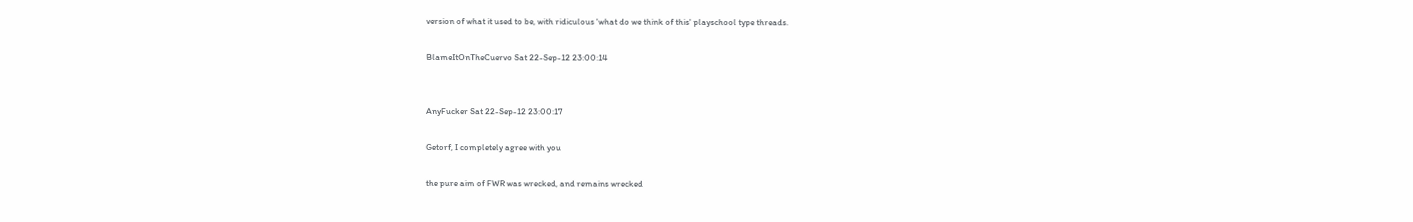version of what it used to be, with ridiculous 'what do we think of this' playschool type threads.

BlameItOnTheCuervo Sat 22-Sep-12 23:00:14


AnyFucker Sat 22-Sep-12 23:00:17

Getorf, I completely agree with you

the pure aim of FWR was wrecked, and remains wrecked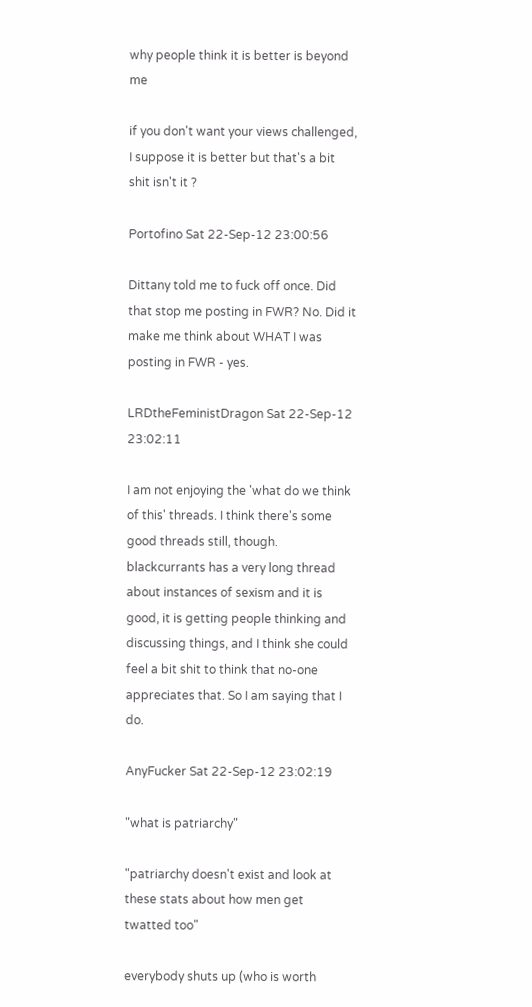why people think it is better is beyond me

if you don't want your views challenged, I suppose it is better but that's a bit shit isn't it ?

Portofino Sat 22-Sep-12 23:00:56

Dittany told me to fuck off once. Did that stop me posting in FWR? No. Did it make me think about WHAT I was posting in FWR - yes.

LRDtheFeministDragon Sat 22-Sep-12 23:02:11

I am not enjoying the 'what do we think of this' threads. I think there's some good threads still, though. blackcurrants has a very long thread about instances of sexism and it is good, it is getting people thinking and discussing things, and I think she could feel a bit shit to think that no-one appreciates that. So I am saying that I do.

AnyFucker Sat 22-Sep-12 23:02:19

"what is patriarchy"

"patriarchy doesn't exist and look at these stats about how men get twatted too"

everybody shuts up (who is worth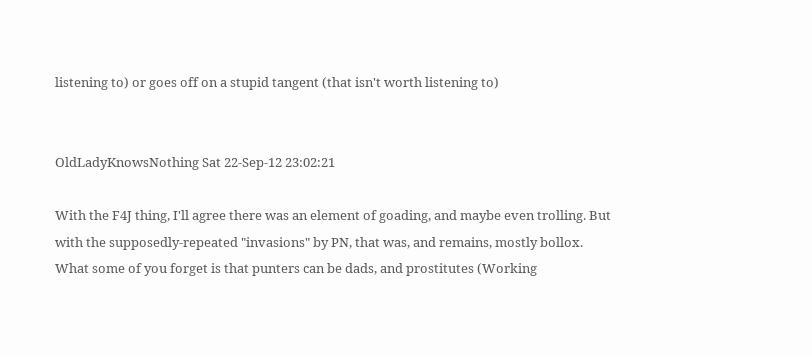listening to) or goes off on a stupid tangent (that isn't worth listening to)


OldLadyKnowsNothing Sat 22-Sep-12 23:02:21

With the F4J thing, I'll agree there was an element of goading, and maybe even trolling. But with the supposedly-repeated "invasions" by PN, that was, and remains, mostly bollox. What some of you forget is that punters can be dads, and prostitutes (Working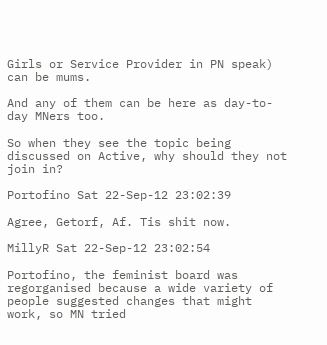Girls or Service Provider in PN speak) can be mums.

And any of them can be here as day-to-day MNers too.

So when they see the topic being discussed on Active, why should they not join in?

Portofino Sat 22-Sep-12 23:02:39

Agree, Getorf, Af. Tis shit now.

MillyR Sat 22-Sep-12 23:02:54

Portofino, the feminist board was regorganised because a wide variety of people suggested changes that might work, so MN tried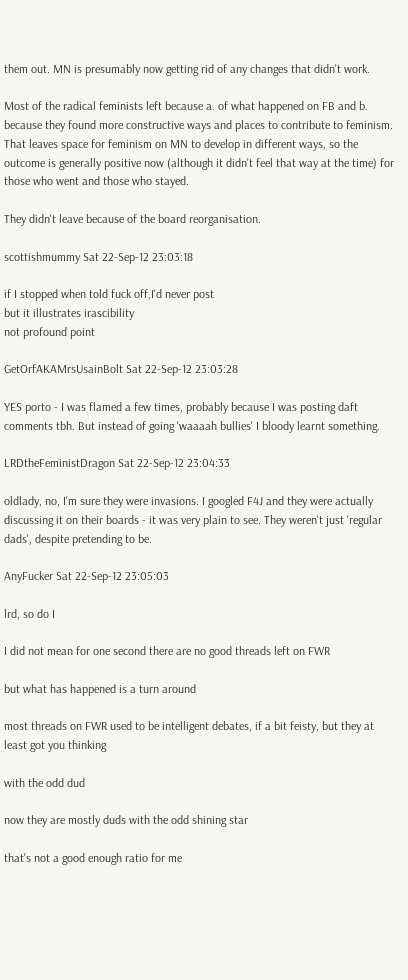them out. MN is presumably now getting rid of any changes that didn't work.

Most of the radical feminists left because a. of what happened on FB and b. because they found more constructive ways and places to contribute to feminism. That leaves space for feminism on MN to develop in different ways, so the outcome is generally positive now (although it didn't feel that way at the time) for those who went and those who stayed.

They didn't leave because of the board reorganisation.

scottishmummy Sat 22-Sep-12 23:03:18

if I stopped when told fuck off,I'd never post
but it illustrates irascibility
not profound point

GetOrfAKAMrsUsainBolt Sat 22-Sep-12 23:03:28

YES porto - I was flamed a few times, probably because I was posting daft comments tbh. But instead of going 'waaaah bullies' I bloody learnt something.

LRDtheFeministDragon Sat 22-Sep-12 23:04:33

oldlady, no, I'm sure they were invasions. I googled F4J and they were actually discussing it on their boards - it was very plain to see. They weren't just 'regular dads', despite pretending to be.

AnyFucker Sat 22-Sep-12 23:05:03

lrd, so do I

I did not mean for one second there are no good threads left on FWR

but what has happened is a turn around

most threads on FWR used to be intelligent debates, if a bit feisty, but they at least got you thinking

with the odd dud

now they are mostly duds with the odd shining star

that's not a good enough ratio for me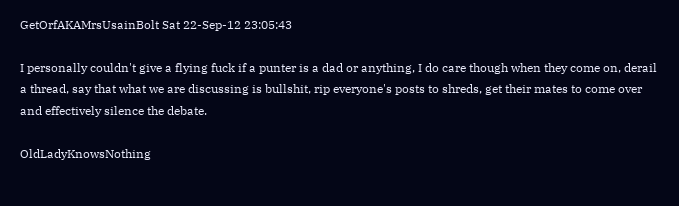GetOrfAKAMrsUsainBolt Sat 22-Sep-12 23:05:43

I personally couldn't give a flying fuck if a punter is a dad or anything, I do care though when they come on, derail a thread, say that what we are discussing is bullshit, rip everyone's posts to shreds, get their mates to come over and effectively silence the debate.

OldLadyKnowsNothing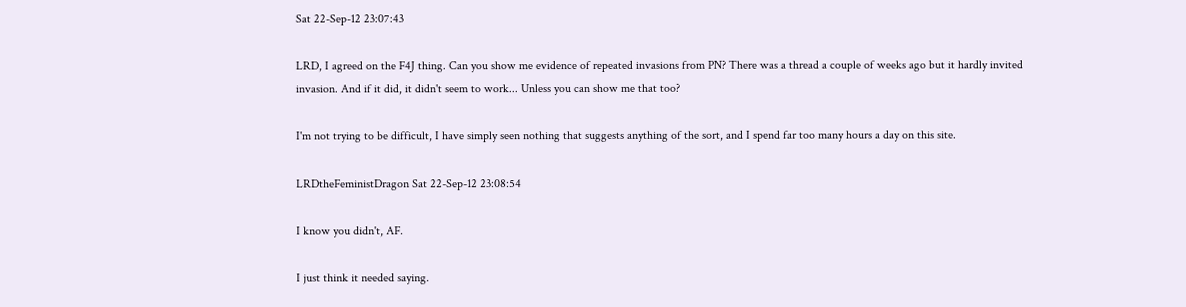Sat 22-Sep-12 23:07:43

LRD, I agreed on the F4J thing. Can you show me evidence of repeated invasions from PN? There was a thread a couple of weeks ago but it hardly invited invasion. And if it did, it didn't seem to work... Unless you can show me that too?

I'm not trying to be difficult, I have simply seen nothing that suggests anything of the sort, and I spend far too many hours a day on this site.

LRDtheFeministDragon Sat 22-Sep-12 23:08:54

I know you didn't, AF.

I just think it needed saying.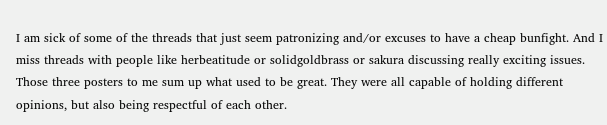I am sick of some of the threads that just seem patronizing and/or excuses to have a cheap bunfight. And I miss threads with people like herbeatitude or solidgoldbrass or sakura discussing really exciting issues. Those three posters to me sum up what used to be great. They were all capable of holding different opinions, but also being respectful of each other.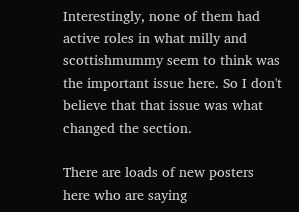Interestingly, none of them had active roles in what milly and scottishmummy seem to think was the important issue here. So I don't believe that that issue was what changed the section.

There are loads of new posters here who are saying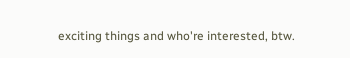exciting things and who're interested, btw.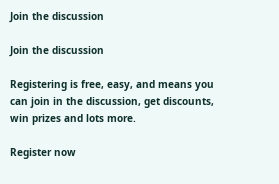Join the discussion

Join the discussion

Registering is free, easy, and means you can join in the discussion, get discounts, win prizes and lots more.

Register now